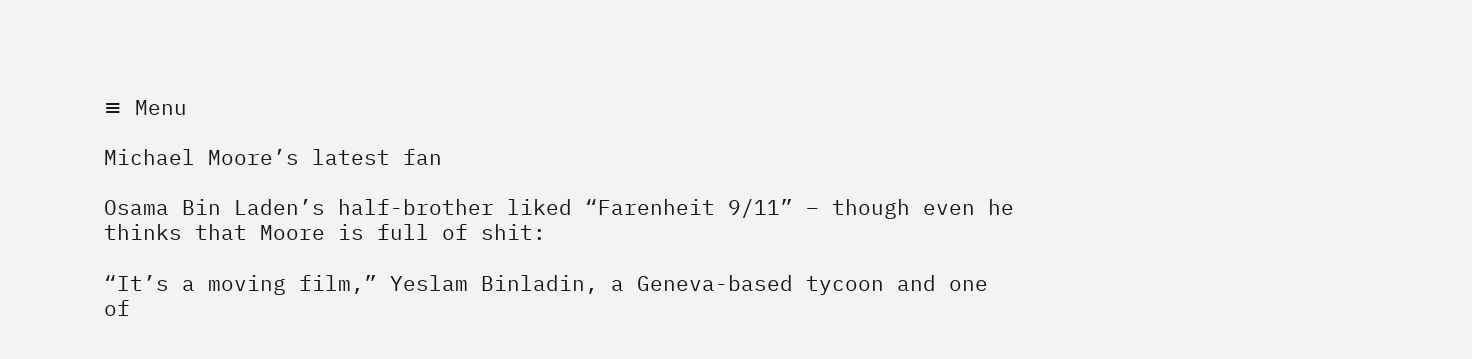≡ Menu

Michael Moore’s latest fan

Osama Bin Laden’s half-brother liked “Farenheit 9/11” – though even he thinks that Moore is full of shit:

“It’s a moving film,” Yeslam Binladin, a Geneva-based tycoon and one of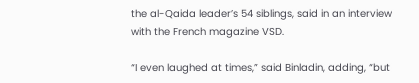the al-Qaida leader’s 54 siblings, said in an interview with the French magazine VSD.

“I even laughed at times,” said Binladin, adding, “but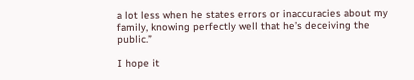a lot less when he states errors or inaccuracies about my family, knowing perfectly well that he’s deceiving the public.”

I hope it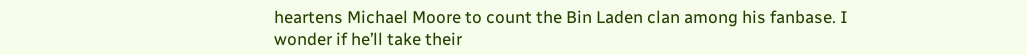heartens Michael Moore to count the Bin Laden clan among his fanbase. I wonder if he’ll take their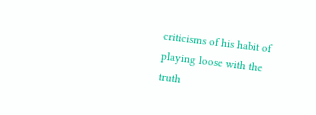criticisms of his habit of playing loose with the truth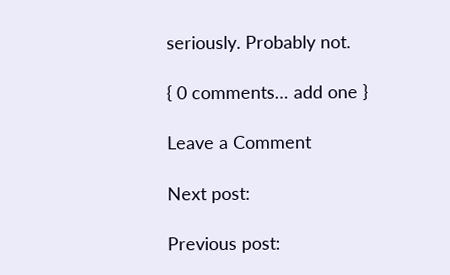seriously. Probably not.

{ 0 comments… add one }

Leave a Comment

Next post:

Previous post: